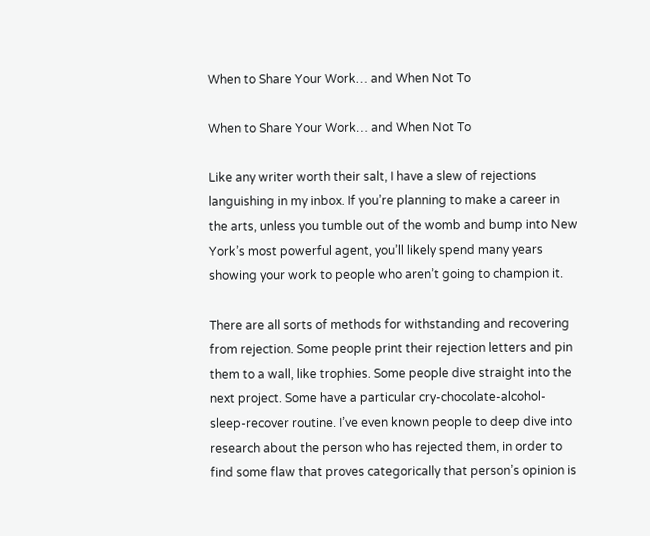When to Share Your Work… and When Not To

When to Share Your Work… and When Not To

Like any writer worth their salt, I have a slew of rejections languishing in my inbox. If you’re planning to make a career in the arts, unless you tumble out of the womb and bump into New York’s most powerful agent, you’ll likely spend many years showing your work to people who aren’t going to champion it.

There are all sorts of methods for withstanding and recovering from rejection. Some people print their rejection letters and pin them to a wall, like trophies. Some people dive straight into the next project. Some have a particular cry-chocolate-alcohol-sleep-recover routine. I’ve even known people to deep dive into research about the person who has rejected them, in order to find some flaw that proves categorically that person’s opinion is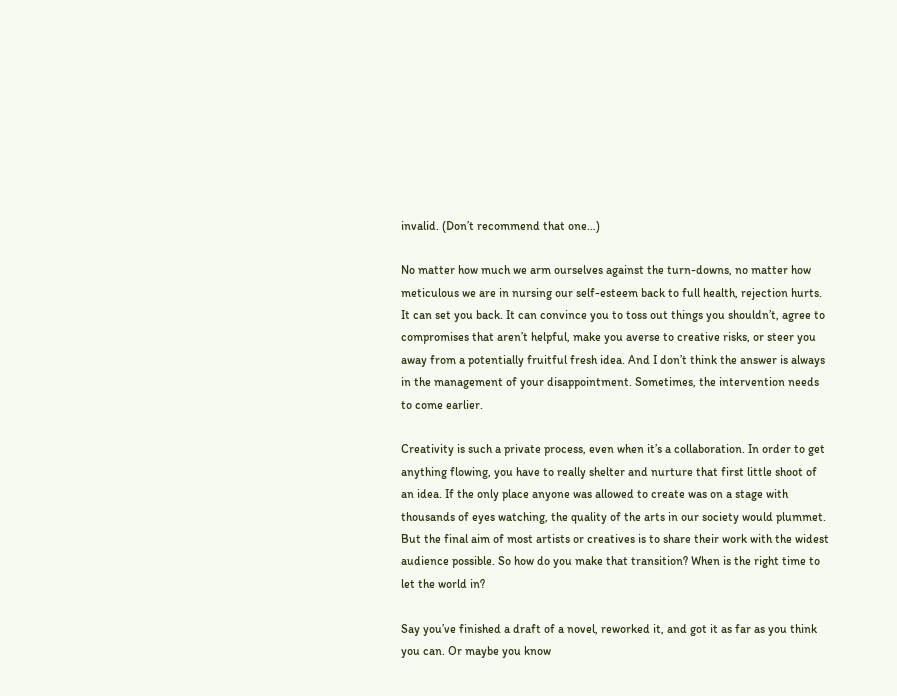invalid. (Don’t recommend that one…)

No matter how much we arm ourselves against the turn-downs, no matter how meticulous we are in nursing our self-esteem back to full health, rejection hurts. It can set you back. It can convince you to toss out things you shouldn’t, agree to compromises that aren’t helpful, make you averse to creative risks, or steer you away from a potentially fruitful fresh idea. And I don’t think the answer is always in the management of your disappointment. Sometimes, the intervention needs to come earlier.

Creativity is such a private process, even when it’s a collaboration. In order to get anything flowing, you have to really shelter and nurture that first little shoot of an idea. If the only place anyone was allowed to create was on a stage with thousands of eyes watching, the quality of the arts in our society would plummet. But the final aim of most artists or creatives is to share their work with the widest audience possible. So how do you make that transition? When is the right time to let the world in?

Say you’ve finished a draft of a novel, reworked it, and got it as far as you think you can. Or maybe you know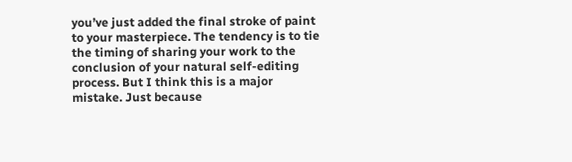you’ve just added the final stroke of paint to your masterpiece. The tendency is to tie the timing of sharing your work to the conclusion of your natural self-editing process. But I think this is a major mistake. Just because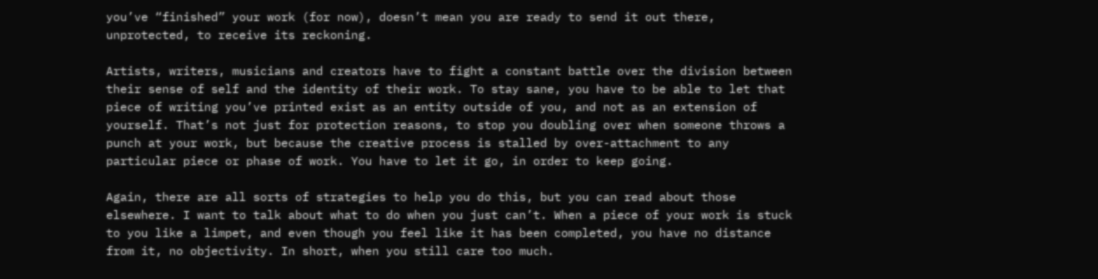you’ve “finished” your work (for now), doesn’t mean you are ready to send it out there, unprotected, to receive its reckoning.

Artists, writers, musicians and creators have to fight a constant battle over the division between their sense of self and the identity of their work. To stay sane, you have to be able to let that piece of writing you’ve printed exist as an entity outside of you, and not as an extension of yourself. That’s not just for protection reasons, to stop you doubling over when someone throws a punch at your work, but because the creative process is stalled by over-attachment to any particular piece or phase of work. You have to let it go, in order to keep going.

Again, there are all sorts of strategies to help you do this, but you can read about those elsewhere. I want to talk about what to do when you just can’t. When a piece of your work is stuck to you like a limpet, and even though you feel like it has been completed, you have no distance from it, no objectivity. In short, when you still care too much.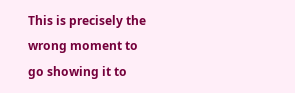This is precisely the wrong moment to go showing it to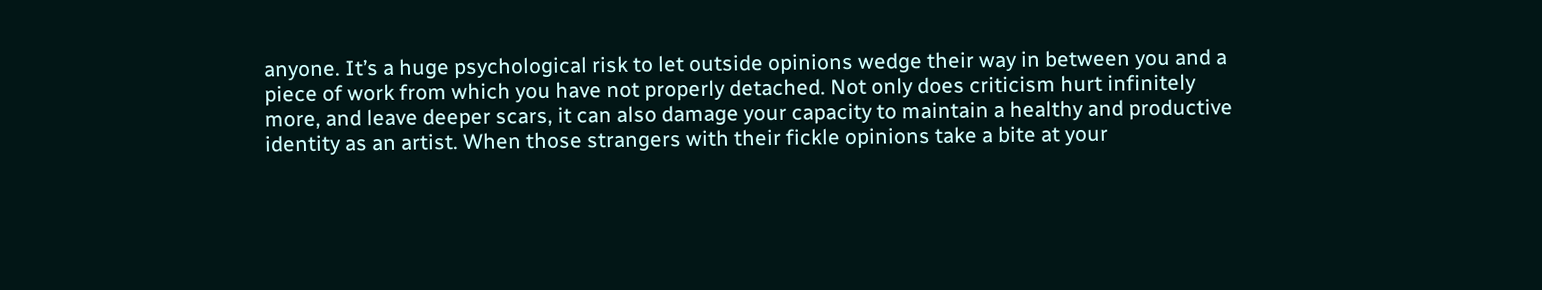anyone. It’s a huge psychological risk to let outside opinions wedge their way in between you and a piece of work from which you have not properly detached. Not only does criticism hurt infinitely more, and leave deeper scars, it can also damage your capacity to maintain a healthy and productive identity as an artist. When those strangers with their fickle opinions take a bite at your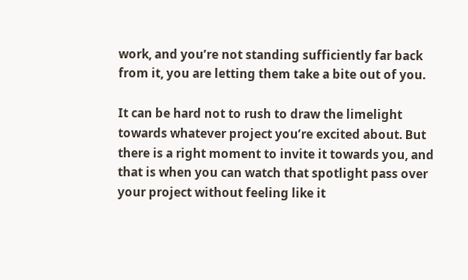work, and you’re not standing sufficiently far back from it, you are letting them take a bite out of you.

It can be hard not to rush to draw the limelight towards whatever project you’re excited about. But there is a right moment to invite it towards you, and that is when you can watch that spotlight pass over your project without feeling like it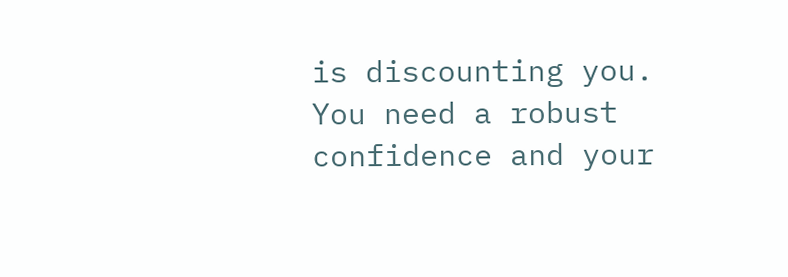is discounting you. You need a robust confidence and your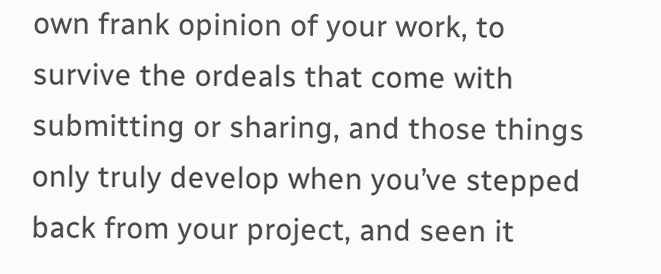own frank opinion of your work, to survive the ordeals that come with submitting or sharing, and those things only truly develop when you’ve stepped back from your project, and seen it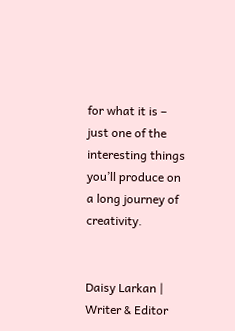for what it is – just one of the interesting things you’ll produce on a long journey of creativity.


Daisy Larkan | Writer & Editor